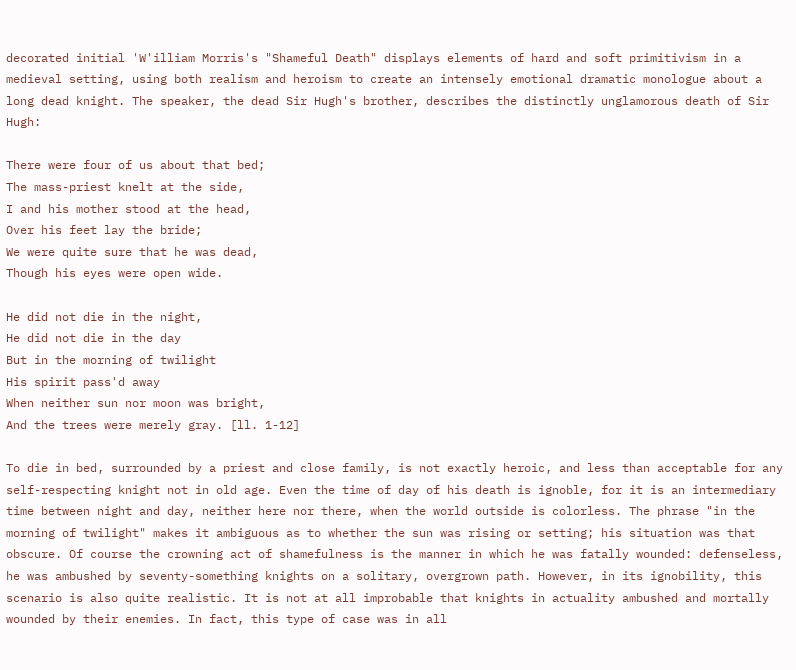decorated initial 'W'illiam Morris's "Shameful Death" displays elements of hard and soft primitivism in a medieval setting, using both realism and heroism to create an intensely emotional dramatic monologue about a long dead knight. The speaker, the dead Sir Hugh's brother, describes the distinctly unglamorous death of Sir Hugh:

There were four of us about that bed;
The mass-priest knelt at the side,
I and his mother stood at the head,
Over his feet lay the bride;
We were quite sure that he was dead,
Though his eyes were open wide.

He did not die in the night,
He did not die in the day
But in the morning of twilight
His spirit pass'd away
When neither sun nor moon was bright,
And the trees were merely gray. [ll. 1-12]

To die in bed, surrounded by a priest and close family, is not exactly heroic, and less than acceptable for any self-respecting knight not in old age. Even the time of day of his death is ignoble, for it is an intermediary time between night and day, neither here nor there, when the world outside is colorless. The phrase "in the morning of twilight" makes it ambiguous as to whether the sun was rising or setting; his situation was that obscure. Of course the crowning act of shamefulness is the manner in which he was fatally wounded: defenseless, he was ambushed by seventy-something knights on a solitary, overgrown path. However, in its ignobility, this scenario is also quite realistic. It is not at all improbable that knights in actuality ambushed and mortally wounded by their enemies. In fact, this type of case was in all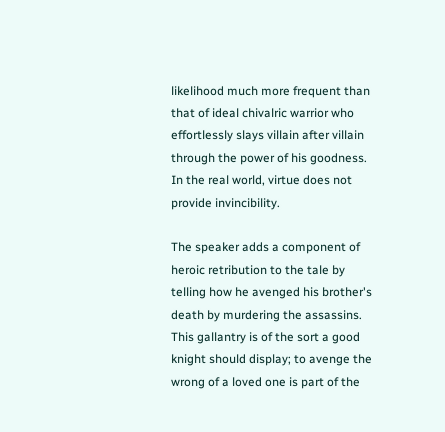likelihood much more frequent than that of ideal chivalric warrior who effortlessly slays villain after villain through the power of his goodness. In the real world, virtue does not provide invincibility.

The speaker adds a component of heroic retribution to the tale by telling how he avenged his brother's death by murdering the assassins. This gallantry is of the sort a good knight should display; to avenge the wrong of a loved one is part of the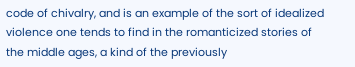code of chivalry, and is an example of the sort of idealized violence one tends to find in the romanticized stories of the middle ages, a kind of the previously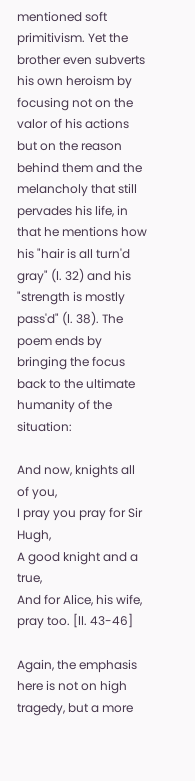mentioned soft primitivism. Yet the brother even subverts his own heroism by focusing not on the valor of his actions but on the reason behind them and the melancholy that still pervades his life, in that he mentions how his "hair is all turn'd gray" (l. 32) and his "strength is mostly pass'd" (l. 38). The poem ends by bringing the focus back to the ultimate humanity of the situation:

And now, knights all of you,
I pray you pray for Sir Hugh,
A good knight and a true,
And for Alice, his wife, pray too. [ll. 43-46]

Again, the emphasis here is not on high tragedy, but a more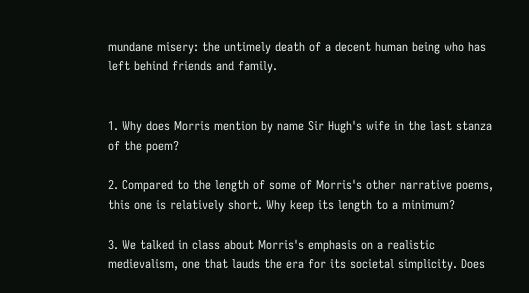mundane misery: the untimely death of a decent human being who has left behind friends and family.


1. Why does Morris mention by name Sir Hugh's wife in the last stanza of the poem?

2. Compared to the length of some of Morris's other narrative poems, this one is relatively short. Why keep its length to a minimum?

3. We talked in class about Morris's emphasis on a realistic medievalism, one that lauds the era for its societal simplicity. Does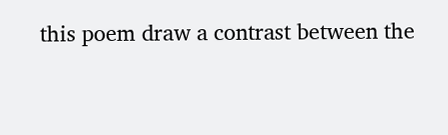this poem draw a contrast between the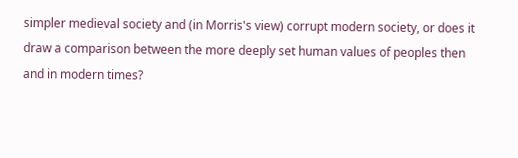simpler medieval society and (in Morris's view) corrupt modern society, or does it draw a comparison between the more deeply set human values of peoples then and in modern times?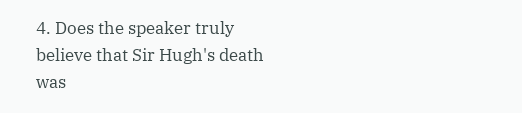4. Does the speaker truly believe that Sir Hugh's death was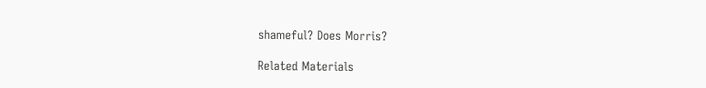shameful? Does Morris?

Related Materials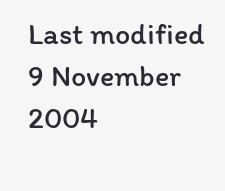Last modified 9 November 2004